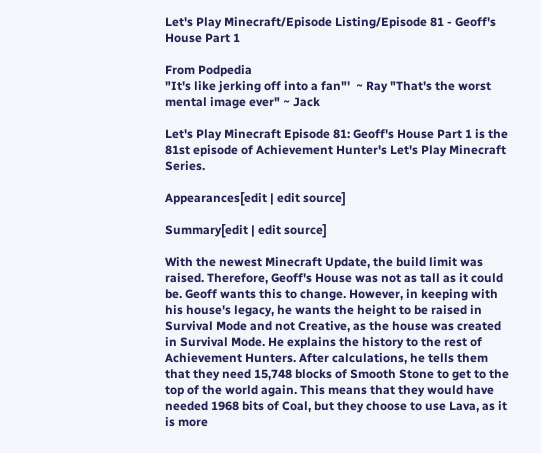Let's Play Minecraft/Episode Listing/Episode 81 - Geoff's House Part 1

From Podpedia
"It's like jerking off into a fan"'  ~ Ray "That's the worst mental image ever" ~ Jack

Let's Play Minecraft Episode 81: Geoff's House Part 1 is the 81st episode of Achievement Hunter's Let's Play Minecraft Series.

Appearances[edit | edit source]

Summary[edit | edit source]

With the newest Minecraft Update, the build limit was raised. Therefore, Geoff's House was not as tall as it could be. Geoff wants this to change. However, in keeping with his house's legacy, he wants the height to be raised in Survival Mode and not Creative, as the house was created in Survival Mode. He explains the history to the rest of Achievement Hunters. After calculations, he tells them that they need 15,748 blocks of Smooth Stone to get to the top of the world again. This means that they would have needed 1968 bits of Coal, but they choose to use Lava, as it is more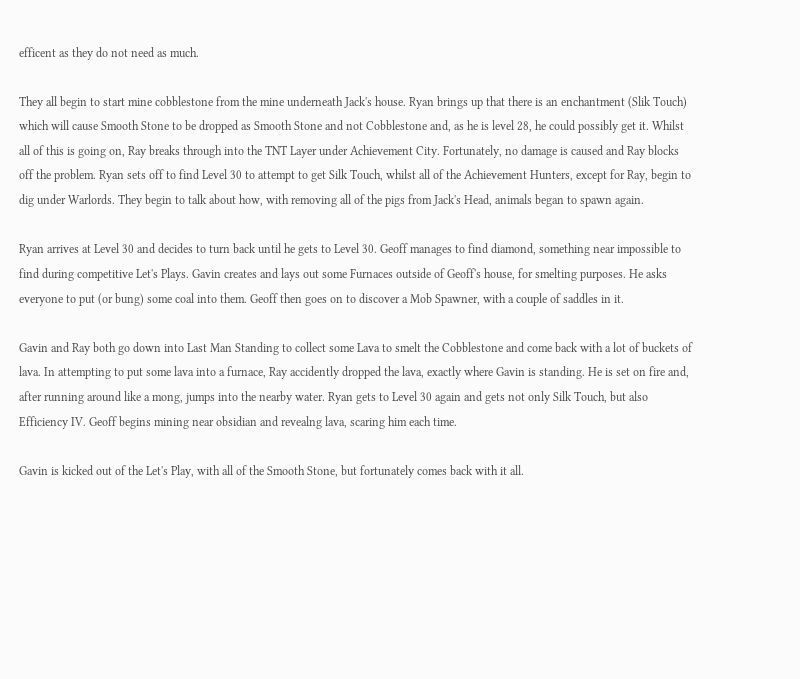efficent as they do not need as much.

They all begin to start mine cobblestone from the mine underneath Jack's house. Ryan brings up that there is an enchantment (Slik Touch) which will cause Smooth Stone to be dropped as Smooth Stone and not Cobblestone and, as he is level 28, he could possibly get it. Whilst all of this is going on, Ray breaks through into the TNT Layer under Achievement City. Fortunately, no damage is caused and Ray blocks off the problem. Ryan sets off to find Level 30 to attempt to get Silk Touch, whilst all of the Achievement Hunters, except for Ray, begin to dig under Warlords. They begin to talk about how, with removing all of the pigs from Jack's Head, animals began to spawn again.

Ryan arrives at Level 30 and decides to turn back until he gets to Level 30. Geoff manages to find diamond, something near impossible to find during competitive Let's Plays. Gavin creates and lays out some Furnaces outside of Geoff's house, for smelting purposes. He asks everyone to put (or bung) some coal into them. Geoff then goes on to discover a Mob Spawner, with a couple of saddles in it.

Gavin and Ray both go down into Last Man Standing to collect some Lava to smelt the Cobblestone and come back with a lot of buckets of lava. In attempting to put some lava into a furnace, Ray accidently dropped the lava, exactly where Gavin is standing. He is set on fire and, after running around like a mong, jumps into the nearby water. Ryan gets to Level 30 again and gets not only Silk Touch, but also Efficiency IV. Geoff begins mining near obsidian and revealng lava, scaring him each time.

Gavin is kicked out of the Let's Play, with all of the Smooth Stone, but fortunately comes back with it all.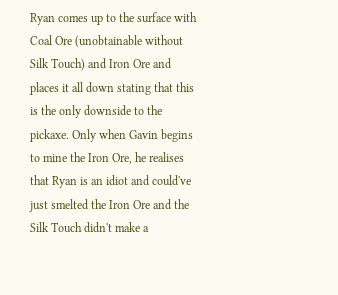Ryan comes up to the surface with Coal Ore (unobtainable without Silk Touch) and Iron Ore and places it all down stating that this is the only downside to the pickaxe. Only when Gavin begins to mine the Iron Ore, he realises that Ryan is an idiot and could've just smelted the Iron Ore and the Silk Touch didn't make a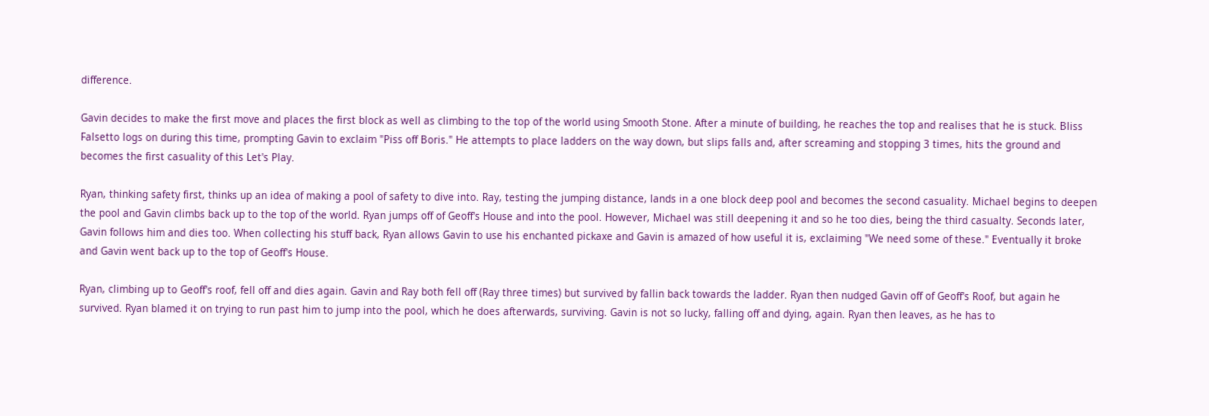difference.

Gavin decides to make the first move and places the first block as well as climbing to the top of the world using Smooth Stone. After a minute of building, he reaches the top and realises that he is stuck. Bliss Falsetto logs on during this time, prompting Gavin to exclaim "Piss off Boris." He attempts to place ladders on the way down, but slips falls and, after screaming and stopping 3 times, hits the ground and becomes the first casuality of this Let's Play.

Ryan, thinking safety first, thinks up an idea of making a pool of safety to dive into. Ray, testing the jumping distance, lands in a one block deep pool and becomes the second casuality. Michael begins to deepen the pool and Gavin climbs back up to the top of the world. Ryan jumps off of Geoff's House and into the pool. However, Michael was still deepening it and so he too dies, being the third casualty. Seconds later, Gavin follows him and dies too. When collecting his stuff back, Ryan allows Gavin to use his enchanted pickaxe and Gavin is amazed of how useful it is, exclaiming "We need some of these." Eventually it broke and Gavin went back up to the top of Geoff's House.

Ryan, climbing up to Geoff's roof, fell off and dies again. Gavin and Ray both fell off (Ray three times) but survived by fallin back towards the ladder. Ryan then nudged Gavin off of Geoff's Roof, but again he survived. Ryan blamed it on trying to run past him to jump into the pool, which he does afterwards, surviving. Gavin is not so lucky, falling off and dying, again. Ryan then leaves, as he has to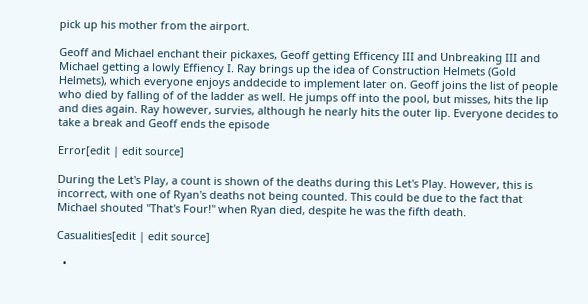pick up his mother from the airport.

Geoff and Michael enchant their pickaxes, Geoff getting Efficency III and Unbreaking III and Michael getting a lowly Effiency I. Ray brings up the idea of Construction Helmets (Gold Helmets), which everyone enjoys anddecide to implement later on. Geoff joins the list of people who died by falling of of the ladder as well. He jumps off into the pool, but misses, hits the lip and dies again. Ray however, survies, although he nearly hits the outer lip. Everyone decides to take a break and Geoff ends the episode

Error[edit | edit source]

During the Let's Play, a count is shown of the deaths during this Let's Play. However, this is incorrect, with one of Ryan's deaths not being counted. This could be due to the fact that Michael shouted "That's Four!" when Ryan died, despite he was the fifth death.

Casualities[edit | edit source]

  •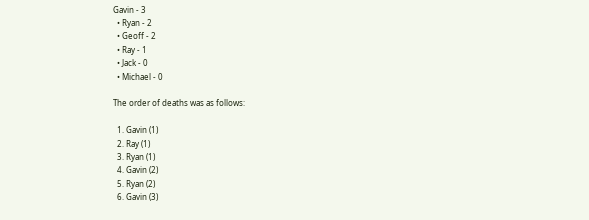Gavin - 3
  • Ryan - 2
  • Geoff - 2
  • Ray - 1
  • Jack - 0
  • Michael - 0

The order of deaths was as follows:

  1. Gavin (1)
  2. Ray (1)
  3. Ryan (1)
  4. Gavin (2)
  5. Ryan (2)
  6. Gavin (3)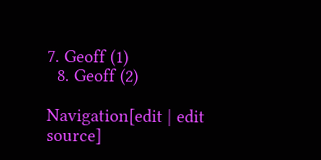7. Geoff (1)
  8. Geoff (2)

Navigation[edit | edit source]